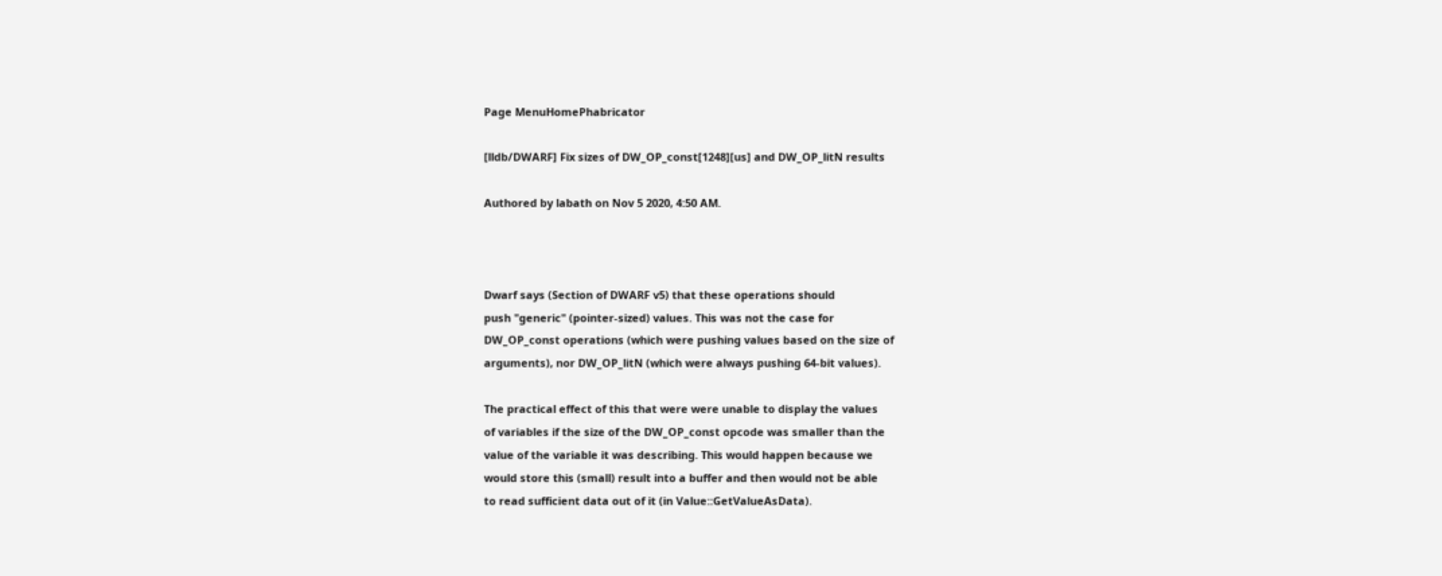Page MenuHomePhabricator

[lldb/DWARF] Fix sizes of DW_OP_const[1248][us] and DW_OP_litN results

Authored by labath on Nov 5 2020, 4:50 AM.



Dwarf says (Section of DWARF v5) that these operations should
push "generic" (pointer-sized) values. This was not the case for
DW_OP_const operations (which were pushing values based on the size of
arguments), nor DW_OP_litN (which were always pushing 64-bit values).

The practical effect of this that were were unable to display the values
of variables if the size of the DW_OP_const opcode was smaller than the
value of the variable it was describing. This would happen because we
would store this (small) result into a buffer and then would not be able
to read sufficient data out of it (in Value::GetValueAsData).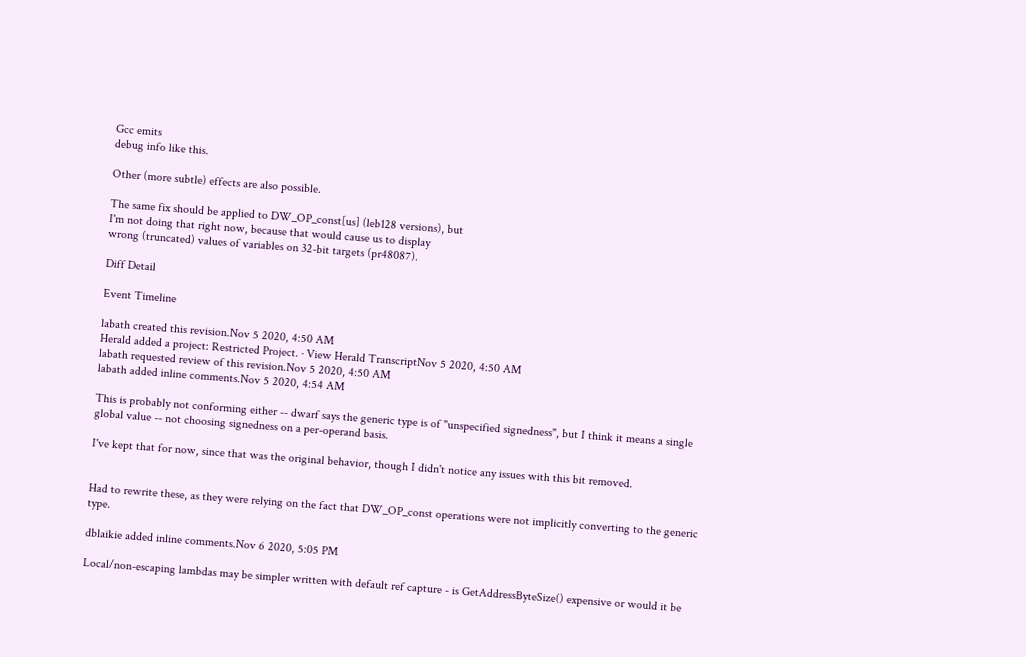Gcc emits
debug info like this.

Other (more subtle) effects are also possible.

The same fix should be applied to DW_OP_const[us] (leb128 versions), but
I'm not doing that right now, because that would cause us to display
wrong (truncated) values of variables on 32-bit targets (pr48087).

Diff Detail

Event Timeline

labath created this revision.Nov 5 2020, 4:50 AM
Herald added a project: Restricted Project. · View Herald TranscriptNov 5 2020, 4:50 AM
labath requested review of this revision.Nov 5 2020, 4:50 AM
labath added inline comments.Nov 5 2020, 4:54 AM

This is probably not conforming either -- dwarf says the generic type is of "unspecified signedness", but I think it means a single global value -- not choosing signedness on a per-operand basis.

I've kept that for now, since that was the original behavior, though I didn't notice any issues with this bit removed.


Had to rewrite these, as they were relying on the fact that DW_OP_const operations were not implicitly converting to the generic type.

dblaikie added inline comments.Nov 6 2020, 5:05 PM

Local/non-escaping lambdas may be simpler written with default ref capture - is GetAddressByteSize() expensive or would it be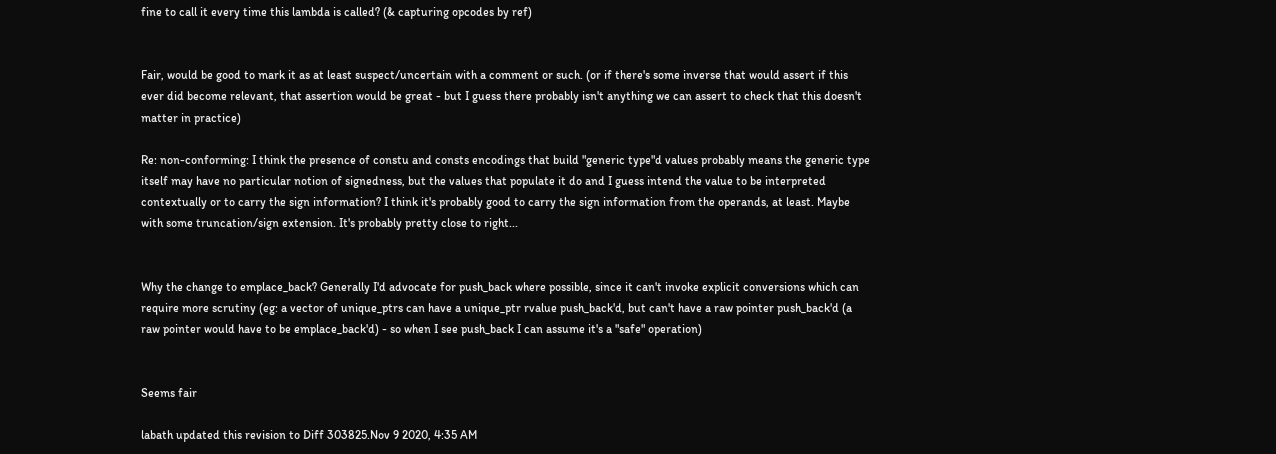fine to call it every time this lambda is called? (& capturing opcodes by ref)


Fair, would be good to mark it as at least suspect/uncertain with a comment or such. (or if there's some inverse that would assert if this ever did become relevant, that assertion would be great - but I guess there probably isn't anything we can assert to check that this doesn't matter in practice)

Re: non-conforming: I think the presence of constu and consts encodings that build "generic type"d values probably means the generic type itself may have no particular notion of signedness, but the values that populate it do and I guess intend the value to be interpreted contextually or to carry the sign information? I think it's probably good to carry the sign information from the operands, at least. Maybe with some truncation/sign extension. It's probably pretty close to right...


Why the change to emplace_back? Generally I'd advocate for push_back where possible, since it can't invoke explicit conversions which can require more scrutiny (eg: a vector of unique_ptrs can have a unique_ptr rvalue push_back'd, but can't have a raw pointer push_back'd (a raw pointer would have to be emplace_back'd) - so when I see push_back I can assume it's a "safe" operation)


Seems fair

labath updated this revision to Diff 303825.Nov 9 2020, 4:35 AM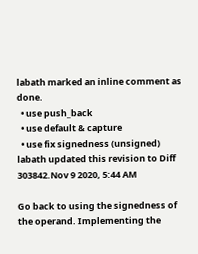labath marked an inline comment as done.
  • use push_back
  • use default & capture
  • use fix signedness (unsigned)
labath updated this revision to Diff 303842.Nov 9 2020, 5:44 AM

Go back to using the signedness of the operand. Implementing the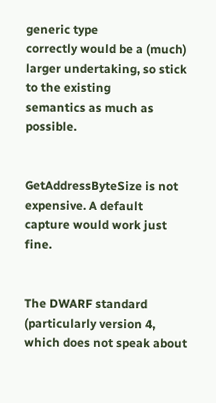generic type
correctly would be a (much) larger undertaking, so stick to the existing
semantics as much as possible.


GetAddressByteSize is not expensive. A default capture would work just fine.


The DWARF standard (particularly version 4, which does not speak about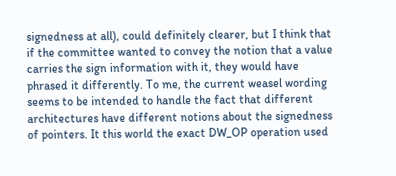signedness at all), could definitely clearer, but I think that if the committee wanted to convey the notion that a value carries the sign information with it, they would have phrased it differently. To me, the current weasel wording seems to be intended to handle the fact that different architectures have different notions about the signedness of pointers. It this world the exact DW_OP operation used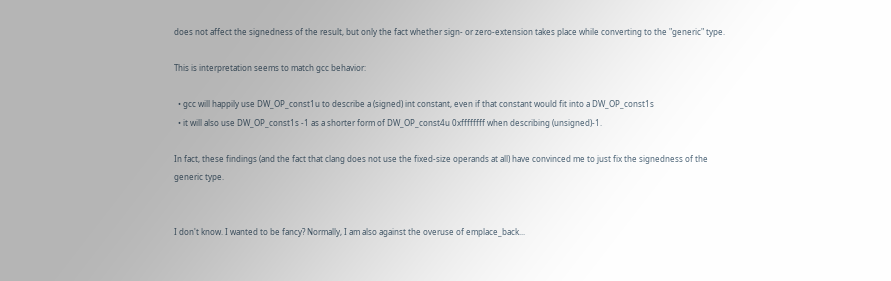does not affect the signedness of the result, but only the fact whether sign- or zero-extension takes place while converting to the "generic" type.

This is interpretation seems to match gcc behavior:

  • gcc will happily use DW_OP_const1u to describe a (signed) int constant, even if that constant would fit into a DW_OP_const1s
  • it will also use DW_OP_const1s -1 as a shorter form of DW_OP_const4u 0xffffffff when describing (unsigned)-1.

In fact, these findings (and the fact that clang does not use the fixed-size operands at all) have convinced me to just fix the signedness of the generic type.


I don't know. I wanted to be fancy? Normally, I am also against the overuse of emplace_back...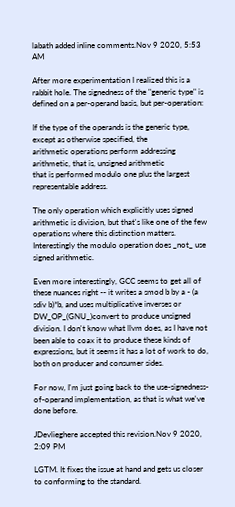labath added inline comments.Nov 9 2020, 5:53 AM

After more experimentation I realized this is a rabbit hole. The signedness of the "generic type" is defined on a per-operand basis, but per-operation:

If the type of the operands is the generic type, except as otherwise specified, the
arithmetic operations perform addressing arithmetic, that is, unsigned arithmetic
that is performed modulo one plus the largest representable address.

The only operation which explicitly uses signed arithmetic is division, but that's like one of the few operations where this distinction matters. Interestingly the modulo operation does _not_ use signed arithmetic.

Even more interestingly, GCC seems to get all of these nuances right -- it writes a smod b by a - (a sdiv b)*b, and uses multiplicative inverses or DW_OP_(GNU_)convert to produce unsigned division. I don't know what llvm does, as I have not been able to coax it to produce these kinds of expressions, but it seems it has a lot of work to do, both on producer and consumer sides.

For now, I'm just going back to the use-signedness-of-operand implementation, as that is what we've done before.

JDevlieghere accepted this revision.Nov 9 2020, 2:09 PM

LGTM. It fixes the issue at hand and gets us closer to conforming to the standard.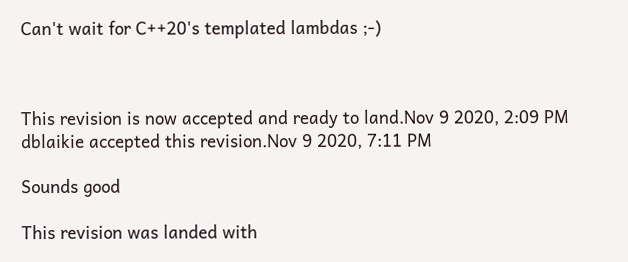Can't wait for C++20's templated lambdas ;-)



This revision is now accepted and ready to land.Nov 9 2020, 2:09 PM
dblaikie accepted this revision.Nov 9 2020, 7:11 PM

Sounds good

This revision was landed with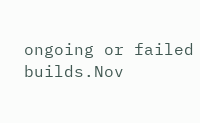ongoing or failed builds.Nov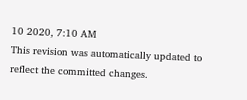10 2020, 7:10 AM
This revision was automatically updated to reflect the committed changes.